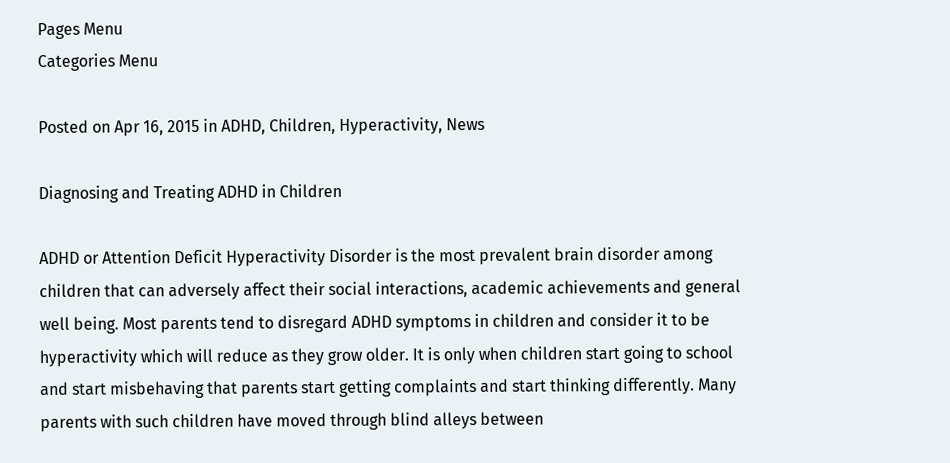Pages Menu
Categories Menu

Posted on Apr 16, 2015 in ADHD, Children, Hyperactivity, News

Diagnosing and Treating ADHD in Children

ADHD or Attention Deficit Hyperactivity Disorder is the most prevalent brain disorder among children that can adversely affect their social interactions, academic achievements and general well being. Most parents tend to disregard ADHD symptoms in children and consider it to be hyperactivity which will reduce as they grow older. It is only when children start going to school and start misbehaving that parents start getting complaints and start thinking differently. Many parents with such children have moved through blind alleys between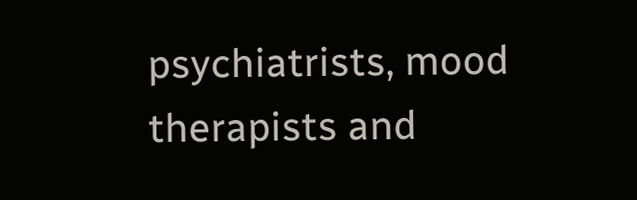psychiatrists, mood therapists and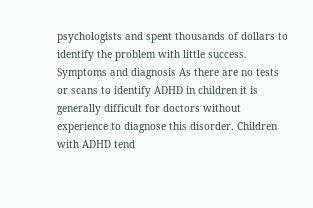psychologists and spent thousands of dollars to identify the problem with little success. Symptoms and diagnosis As there are no tests or scans to identify ADHD in children it is generally difficult for doctors without experience to diagnose this disorder. Children with ADHD tend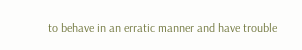to behave in an erratic manner and have trouble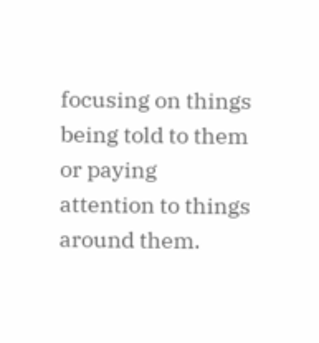focusing on things being told to them or paying attention to things around them.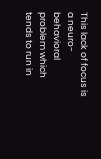This lack of focus is a neuro-behavioral problem which tends to run in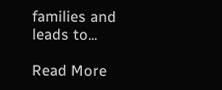families and leads to...

Read More